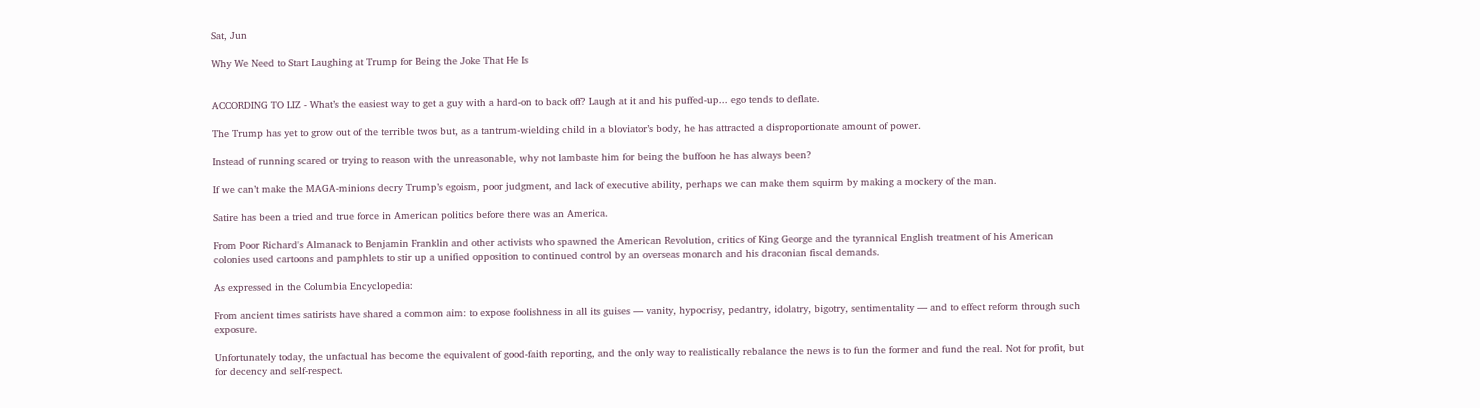Sat, Jun

Why We Need to Start Laughing at Trump for Being the Joke That He Is


ACCORDING TO LIZ - What’s the easiest way to get a guy with a hard-on to back off? Laugh at it and his puffed-up... ego tends to deflate.

The Trump has yet to grow out of the terrible twos but, as a tantrum-wielding child in a bloviator’s body, he has attracted a disproportionate amount of power.

Instead of running scared or trying to reason with the unreasonable, why not lambaste him for being the buffoon he has always been?

If we can’t make the MAGA-minions decry Trump’s egoism, poor judgment, and lack of executive ability, perhaps we can make them squirm by making a mockery of the man.

Satire has been a tried and true force in American politics before there was an America.

From Poor Richard's Almanack to Benjamin Franklin and other activists who spawned the American Revolution, critics of King George and the tyrannical English treatment of his American colonies used cartoons and pamphlets to stir up a unified opposition to continued control by an overseas monarch and his draconian fiscal demands.

As expressed in the Columbia Encyclopedia:

From ancient times satirists have shared a common aim: to expose foolishness in all its guises — vanity, hypocrisy, pedantry, idolatry, bigotry, sentimentality — and to effect reform through such exposure.

Unfortunately today, the unfactual has become the equivalent of good-faith reporting, and the only way to realistically rebalance the news is to fun the former and fund the real. Not for profit, but for decency and self-respect.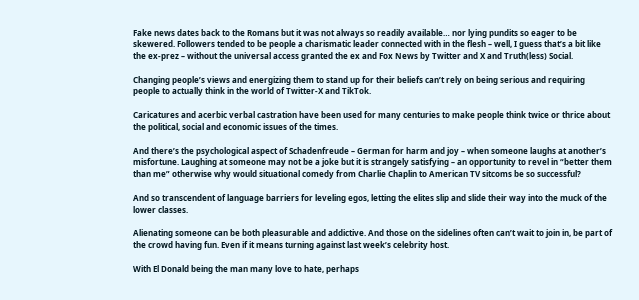Fake news dates back to the Romans but it was not always so readily available… nor lying pundits so eager to be skewered. Followers tended to be people a charismatic leader connected with in the flesh – well, I guess that’s a bit like the ex-prez – without the universal access granted the ex and Fox News by Twitter and X and Truth(less) Social.

Changing people’s views and energizing them to stand up for their beliefs can’t rely on being serious and requiring people to actually think in the world of Twitter-X and TikTok.

Caricatures and acerbic verbal castration have been used for many centuries to make people think twice or thrice about the political, social and economic issues of the times.

And there’s the psychological aspect of Schadenfreude – German for harm and joy – when someone laughs at another’s misfortune. Laughing at someone may not be a joke but it is strangely satisfying – an opportunity to revel in “better them than me” otherwise why would situational comedy from Charlie Chaplin to American TV sitcoms be so successful?

And so transcendent of language barriers for leveling egos, letting the elites slip and slide their way into the muck of the lower classes.

Alienating someone can be both pleasurable and addictive. And those on the sidelines often can’t wait to join in, be part of the crowd having fun. Even if it means turning against last week’s celebrity host.

With El Donald being the man many love to hate, perhaps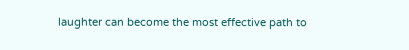laughter can become the most effective path to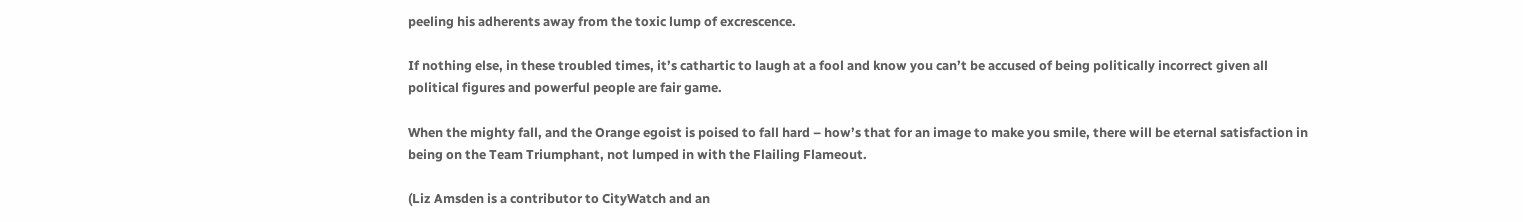peeling his adherents away from the toxic lump of excrescence.

If nothing else, in these troubled times, it’s cathartic to laugh at a fool and know you can’t be accused of being politically incorrect given all political figures and powerful people are fair game.

When the mighty fall, and the Orange egoist is poised to fall hard – how’s that for an image to make you smile, there will be eternal satisfaction in being on the Team Triumphant, not lumped in with the Flailing Flameout.

(Liz Amsden is a contributor to CityWatch and an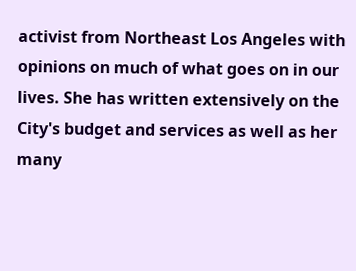activist from Northeast Los Angeles with opinions on much of what goes on in our lives. She has written extensively on the City's budget and services as well as her many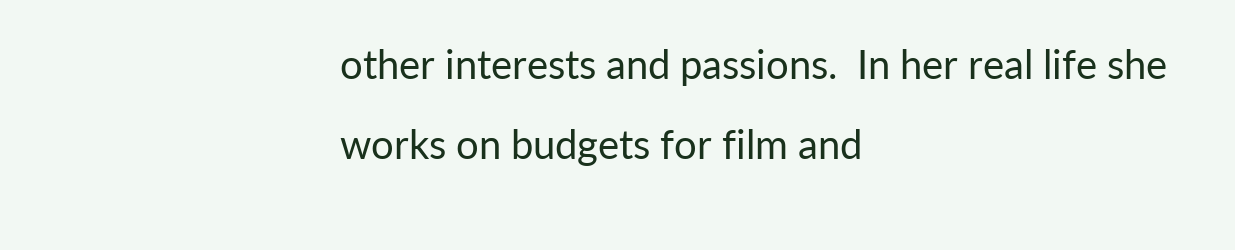other interests and passions.  In her real life she works on budgets for film and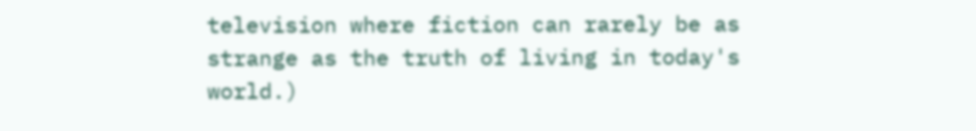television where fiction can rarely be as strange as the truth of living in today's world.)